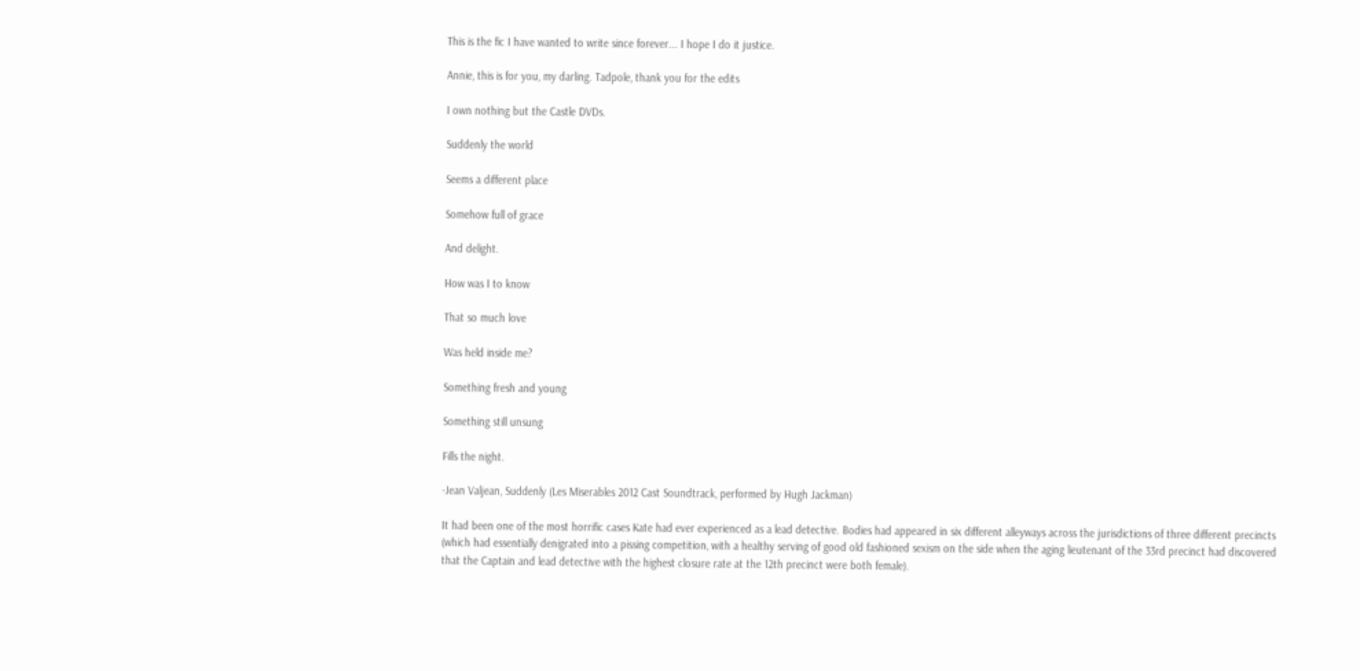This is the fic I have wanted to write since forever... I hope I do it justice.

Annie, this is for you, my darling. Tadpole, thank you for the edits

I own nothing but the Castle DVDs.

Suddenly the world

Seems a different place

Somehow full of grace

And delight.

How was I to know

That so much love

Was held inside me?

Something fresh and young

Something still unsung

Fills the night.

-Jean Valjean, Suddenly (Les Miserables 2012 Cast Soundtrack, performed by Hugh Jackman)

It had been one of the most horrific cases Kate had ever experienced as a lead detective. Bodies had appeared in six different alleyways across the jurisdictions of three different precincts (which had essentially denigrated into a pissing competition, with a healthy serving of good old fashioned sexism on the side when the aging lieutenant of the 33rd precinct had discovered that the Captain and lead detective with the highest closure rate at the 12th precinct were both female).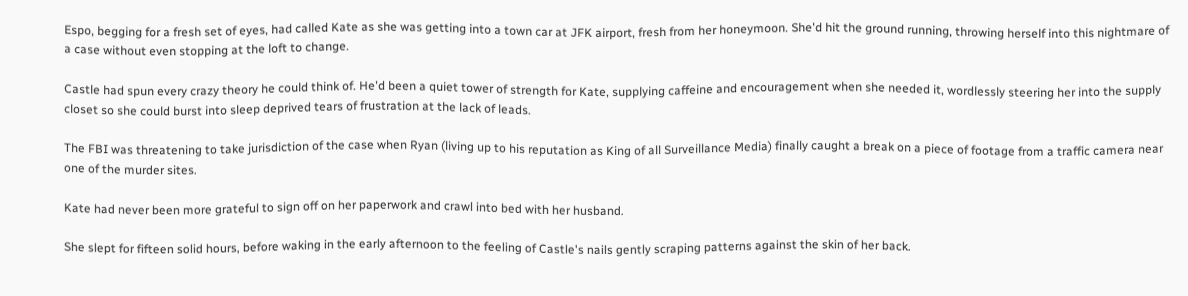Espo, begging for a fresh set of eyes, had called Kate as she was getting into a town car at JFK airport, fresh from her honeymoon. She'd hit the ground running, throwing herself into this nightmare of a case without even stopping at the loft to change.

Castle had spun every crazy theory he could think of. He'd been a quiet tower of strength for Kate, supplying caffeine and encouragement when she needed it, wordlessly steering her into the supply closet so she could burst into sleep deprived tears of frustration at the lack of leads.

The FBI was threatening to take jurisdiction of the case when Ryan (living up to his reputation as King of all Surveillance Media) finally caught a break on a piece of footage from a traffic camera near one of the murder sites.

Kate had never been more grateful to sign off on her paperwork and crawl into bed with her husband.

She slept for fifteen solid hours, before waking in the early afternoon to the feeling of Castle's nails gently scraping patterns against the skin of her back.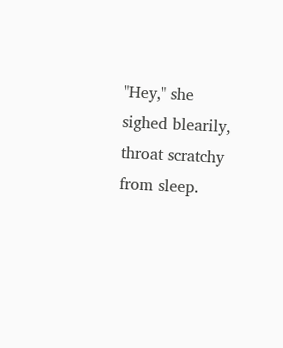"Hey," she sighed blearily, throat scratchy from sleep.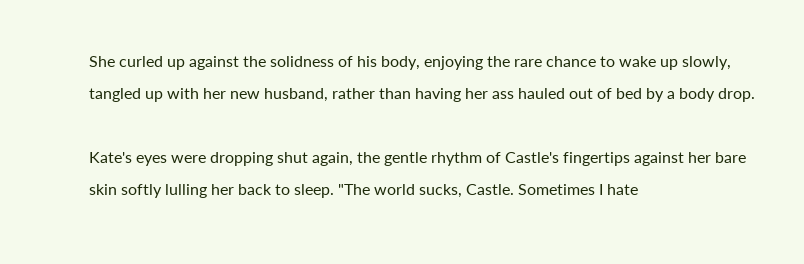She curled up against the solidness of his body, enjoying the rare chance to wake up slowly, tangled up with her new husband, rather than having her ass hauled out of bed by a body drop.

Kate's eyes were dropping shut again, the gentle rhythm of Castle's fingertips against her bare skin softly lulling her back to sleep. "The world sucks, Castle. Sometimes I hate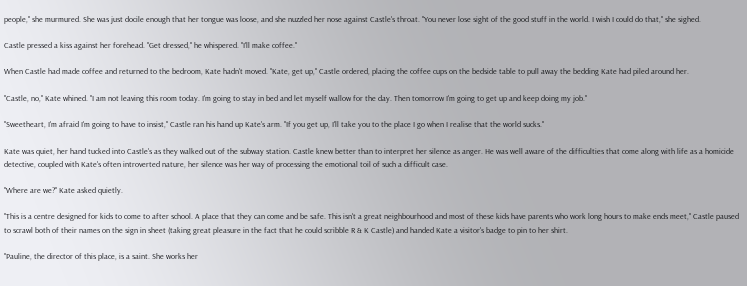people," she murmured. She was just docile enough that her tongue was loose, and she nuzzled her nose against Castle's throat. "You never lose sight of the good stuff in the world. I wish I could do that," she sighed.

Castle pressed a kiss against her forehead. "Get dressed," he whispered. "I'll make coffee."

When Castle had made coffee and returned to the bedroom, Kate hadn't moved. "Kate, get up," Castle ordered, placing the coffee cups on the bedside table to pull away the bedding Kate had piled around her.

"Castle, no," Kate whined. "I am not leaving this room today. I'm going to stay in bed and let myself wallow for the day. Then tomorrow I'm going to get up and keep doing my job."

"Sweetheart, I'm afraid I'm going to have to insist," Castle ran his hand up Kate's arm. "If you get up, I'll take you to the place I go when I realise that the world sucks."

Kate was quiet, her hand tucked into Castle's as they walked out of the subway station. Castle knew better than to interpret her silence as anger. He was well aware of the difficulties that come along with life as a homicide detective, coupled with Kate's often introverted nature, her silence was her way of processing the emotional toil of such a difficult case.

"Where are we?" Kate asked quietly.

"This is a centre designed for kids to come to after school. A place that they can come and be safe. This isn't a great neighbourhood and most of these kids have parents who work long hours to make ends meet," Castle paused to scrawl both of their names on the sign in sheet (taking great pleasure in the fact that he could scribble R & K Castle) and handed Kate a visitor's badge to pin to her shirt.

"Pauline, the director of this place, is a saint. She works her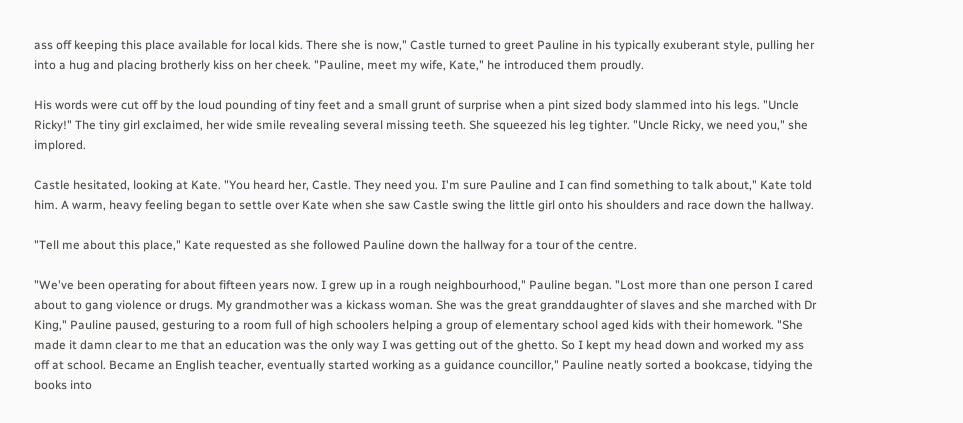ass off keeping this place available for local kids. There she is now," Castle turned to greet Pauline in his typically exuberant style, pulling her into a hug and placing brotherly kiss on her cheek. "Pauline, meet my wife, Kate," he introduced them proudly.

His words were cut off by the loud pounding of tiny feet and a small grunt of surprise when a pint sized body slammed into his legs. "Uncle Ricky!" The tiny girl exclaimed, her wide smile revealing several missing teeth. She squeezed his leg tighter. "Uncle Ricky, we need you," she implored.

Castle hesitated, looking at Kate. "You heard her, Castle. They need you. I'm sure Pauline and I can find something to talk about," Kate told him. A warm, heavy feeling began to settle over Kate when she saw Castle swing the little girl onto his shoulders and race down the hallway.

"Tell me about this place," Kate requested as she followed Pauline down the hallway for a tour of the centre.

"We've been operating for about fifteen years now. I grew up in a rough neighbourhood," Pauline began. "Lost more than one person I cared about to gang violence or drugs. My grandmother was a kickass woman. She was the great granddaughter of slaves and she marched with Dr King," Pauline paused, gesturing to a room full of high schoolers helping a group of elementary school aged kids with their homework. "She made it damn clear to me that an education was the only way I was getting out of the ghetto. So I kept my head down and worked my ass off at school. Became an English teacher, eventually started working as a guidance councillor," Pauline neatly sorted a bookcase, tidying the books into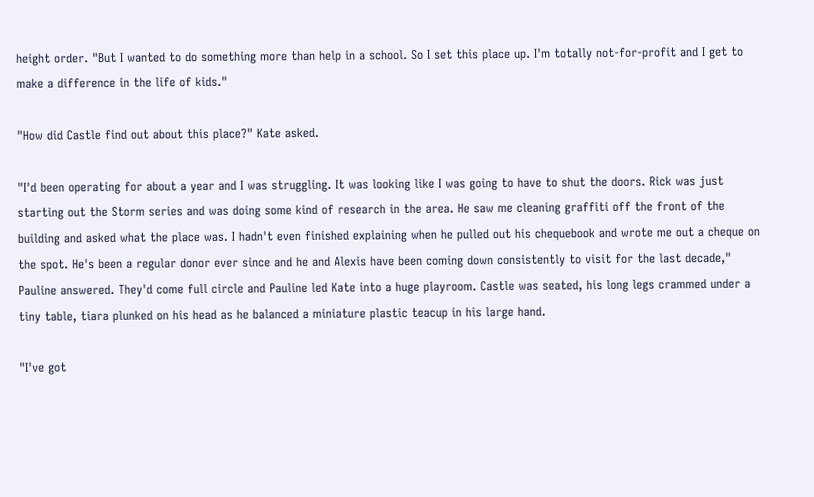height order. "But I wanted to do something more than help in a school. So I set this place up. I'm totally not-for-profit and I get to make a difference in the life of kids."

"How did Castle find out about this place?" Kate asked.

"I'd been operating for about a year and I was struggling. It was looking like I was going to have to shut the doors. Rick was just starting out the Storm series and was doing some kind of research in the area. He saw me cleaning graffiti off the front of the building and asked what the place was. I hadn't even finished explaining when he pulled out his chequebook and wrote me out a cheque on the spot. He's been a regular donor ever since and he and Alexis have been coming down consistently to visit for the last decade," Pauline answered. They'd come full circle and Pauline led Kate into a huge playroom. Castle was seated, his long legs crammed under a tiny table, tiara plunked on his head as he balanced a miniature plastic teacup in his large hand.

"I've got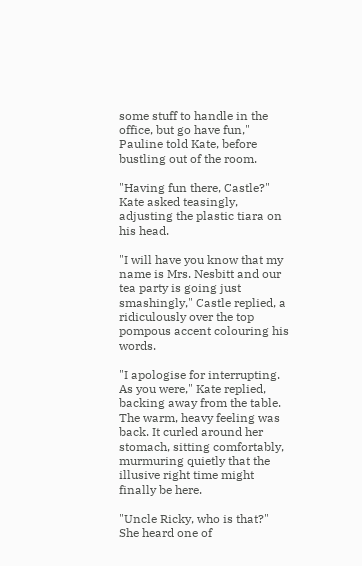some stuff to handle in the office, but go have fun," Pauline told Kate, before bustling out of the room.

"Having fun there, Castle?" Kate asked teasingly, adjusting the plastic tiara on his head.

"I will have you know that my name is Mrs. Nesbitt and our tea party is going just smashingly," Castle replied, a ridiculously over the top pompous accent colouring his words.

"I apologise for interrupting. As you were," Kate replied, backing away from the table. The warm, heavy feeling was back. It curled around her stomach, sitting comfortably, murmuring quietly that the illusive right time might finally be here.

"Uncle Ricky, who is that?" She heard one of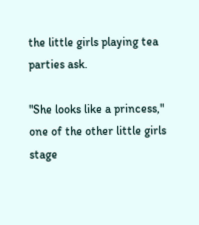the little girls playing tea parties ask.

"She looks like a princess," one of the other little girls stage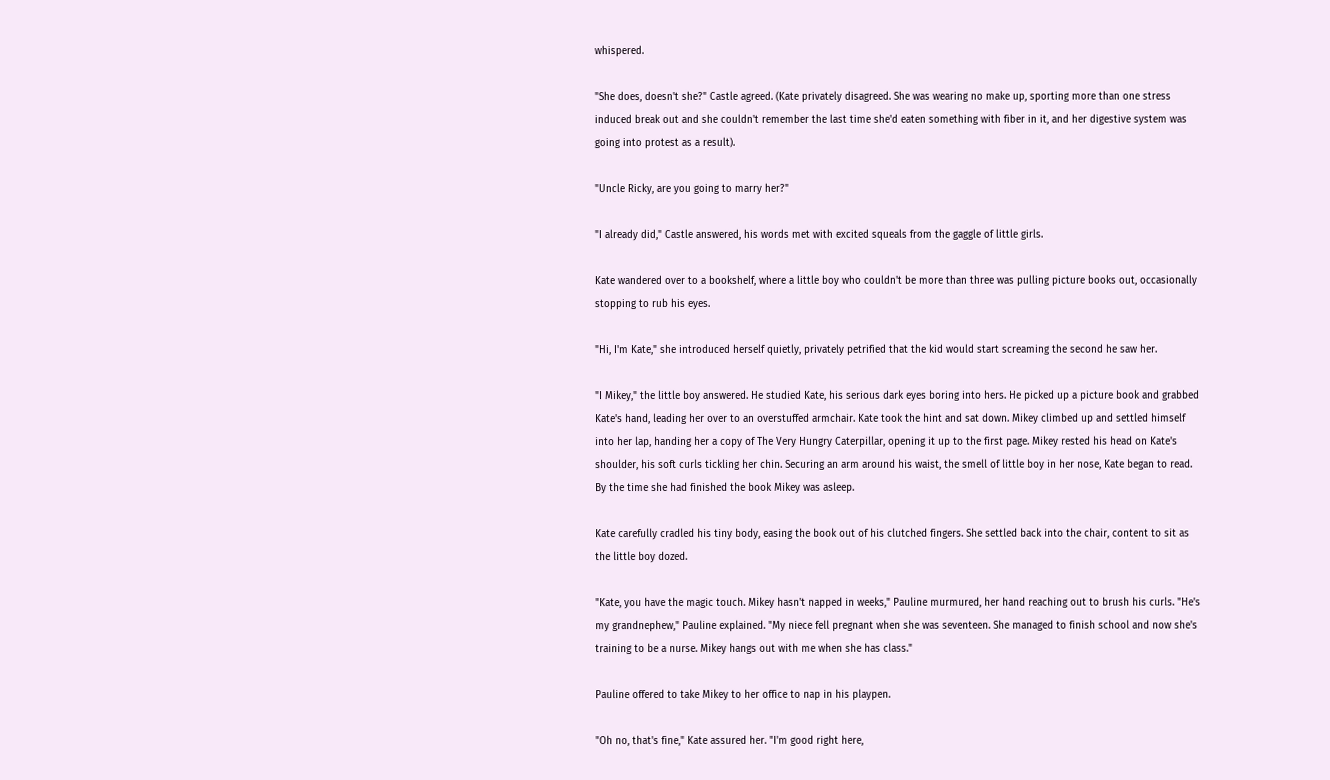whispered.

"She does, doesn't she?" Castle agreed. (Kate privately disagreed. She was wearing no make up, sporting more than one stress induced break out and she couldn't remember the last time she'd eaten something with fiber in it, and her digestive system was going into protest as a result).

"Uncle Ricky, are you going to marry her?"

"I already did," Castle answered, his words met with excited squeals from the gaggle of little girls.

Kate wandered over to a bookshelf, where a little boy who couldn't be more than three was pulling picture books out, occasionally stopping to rub his eyes.

"Hi, I'm Kate," she introduced herself quietly, privately petrified that the kid would start screaming the second he saw her.

"I Mikey," the little boy answered. He studied Kate, his serious dark eyes boring into hers. He picked up a picture book and grabbed Kate's hand, leading her over to an overstuffed armchair. Kate took the hint and sat down. Mikey climbed up and settled himself into her lap, handing her a copy of The Very Hungry Caterpillar, opening it up to the first page. Mikey rested his head on Kate's shoulder, his soft curls tickling her chin. Securing an arm around his waist, the smell of little boy in her nose, Kate began to read. By the time she had finished the book Mikey was asleep.

Kate carefully cradled his tiny body, easing the book out of his clutched fingers. She settled back into the chair, content to sit as the little boy dozed.

"Kate, you have the magic touch. Mikey hasn't napped in weeks," Pauline murmured, her hand reaching out to brush his curls. "He's my grandnephew," Pauline explained. "My niece fell pregnant when she was seventeen. She managed to finish school and now she's training to be a nurse. Mikey hangs out with me when she has class."

Pauline offered to take Mikey to her office to nap in his playpen.

"Oh no, that's fine," Kate assured her. "I'm good right here,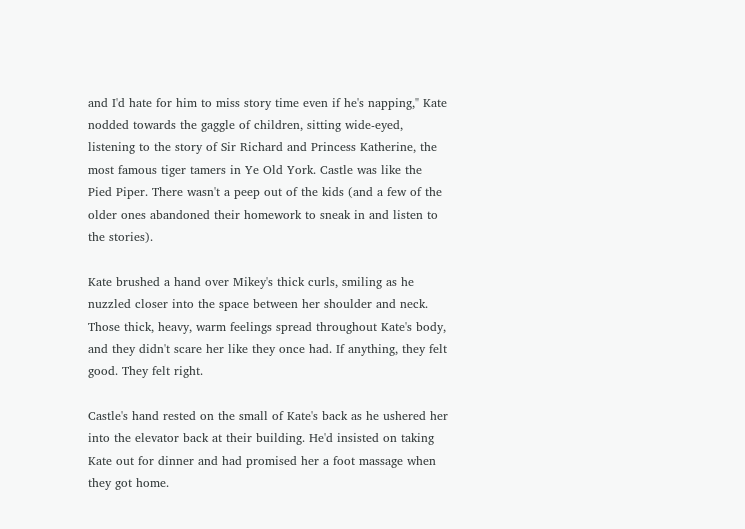and I'd hate for him to miss story time even if he's napping," Kate nodded towards the gaggle of children, sitting wide-eyed, listening to the story of Sir Richard and Princess Katherine, the most famous tiger tamers in Ye Old York. Castle was like the Pied Piper. There wasn't a peep out of the kids (and a few of the older ones abandoned their homework to sneak in and listen to the stories).

Kate brushed a hand over Mikey's thick curls, smiling as he nuzzled closer into the space between her shoulder and neck. Those thick, heavy, warm feelings spread throughout Kate's body, and they didn't scare her like they once had. If anything, they felt good. They felt right.

Castle's hand rested on the small of Kate's back as he ushered her into the elevator back at their building. He'd insisted on taking Kate out for dinner and had promised her a foot massage when they got home.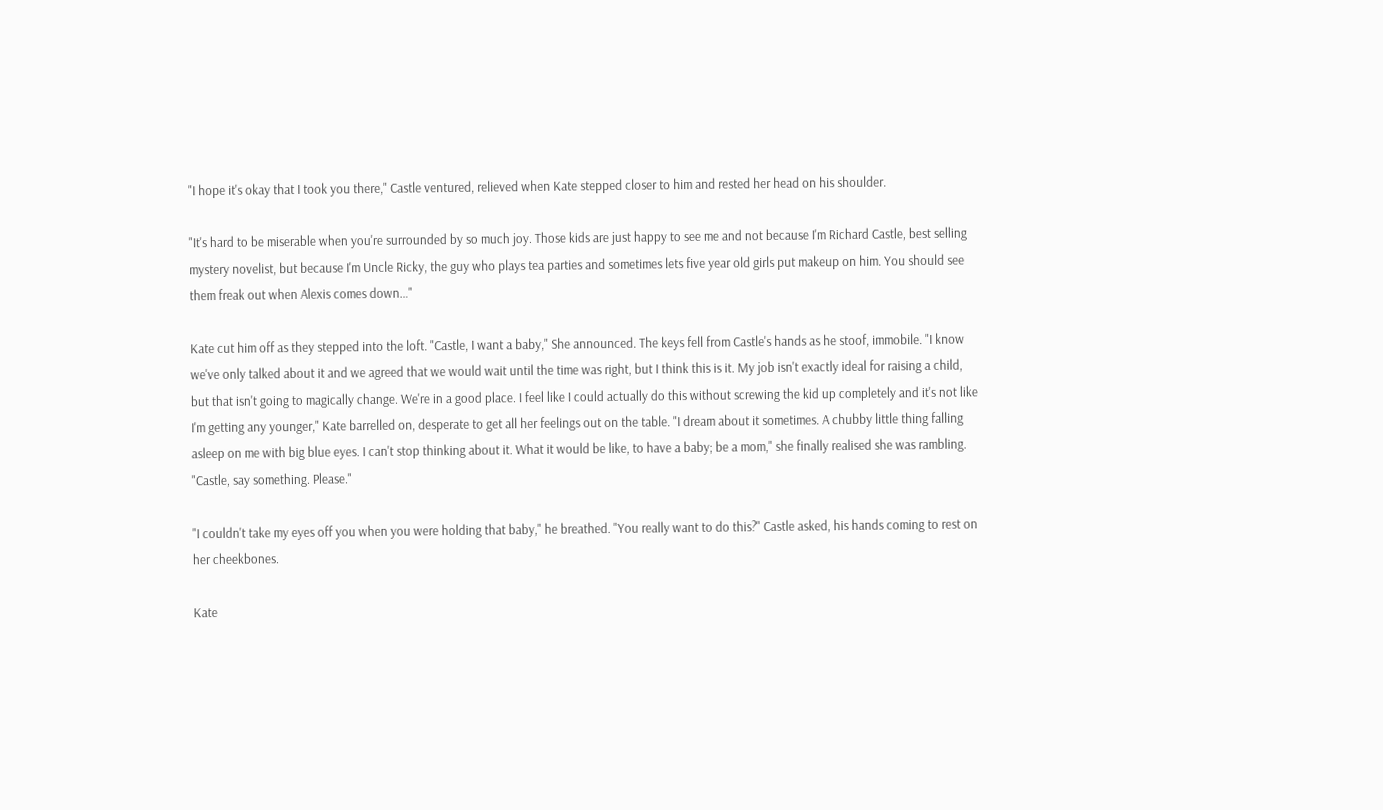"I hope it's okay that I took you there," Castle ventured, relieved when Kate stepped closer to him and rested her head on his shoulder.

"It's hard to be miserable when you're surrounded by so much joy. Those kids are just happy to see me and not because I'm Richard Castle, best selling mystery novelist, but because I'm Uncle Ricky, the guy who plays tea parties and sometimes lets five year old girls put makeup on him. You should see them freak out when Alexis comes down…"

Kate cut him off as they stepped into the loft. "Castle, I want a baby," She announced. The keys fell from Castle's hands as he stoof, immobile. "I know we've only talked about it and we agreed that we would wait until the time was right, but I think this is it. My job isn't exactly ideal for raising a child, but that isn't going to magically change. We're in a good place. I feel like I could actually do this without screwing the kid up completely and it's not like I'm getting any younger," Kate barrelled on, desperate to get all her feelings out on the table. "I dream about it sometimes. A chubby little thing falling asleep on me with big blue eyes. I can't stop thinking about it. What it would be like, to have a baby; be a mom," she finally realised she was rambling. "Castle, say something. Please."

"I couldn't take my eyes off you when you were holding that baby," he breathed. "You really want to do this?" Castle asked, his hands coming to rest on her cheekbones.

Kate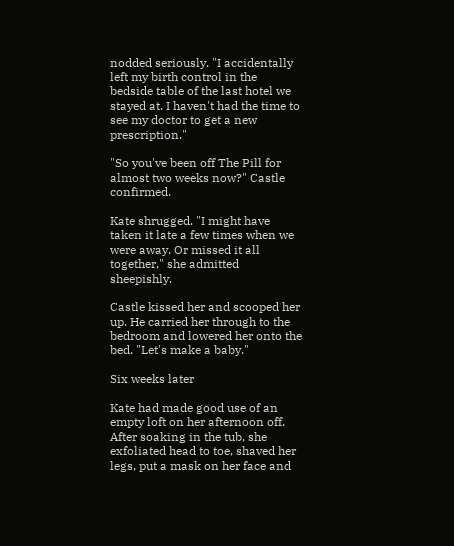nodded seriously. "I accidentally left my birth control in the bedside table of the last hotel we stayed at. I haven't had the time to see my doctor to get a new prescription."

"So you've been off The Pill for almost two weeks now?" Castle confirmed.

Kate shrugged. "I might have taken it late a few times when we were away. Or missed it all together," she admitted sheepishly.

Castle kissed her and scooped her up. He carried her through to the bedroom and lowered her onto the bed. "Let's make a baby."

Six weeks later

Kate had made good use of an empty loft on her afternoon off. After soaking in the tub, she exfoliated head to toe, shaved her legs, put a mask on her face and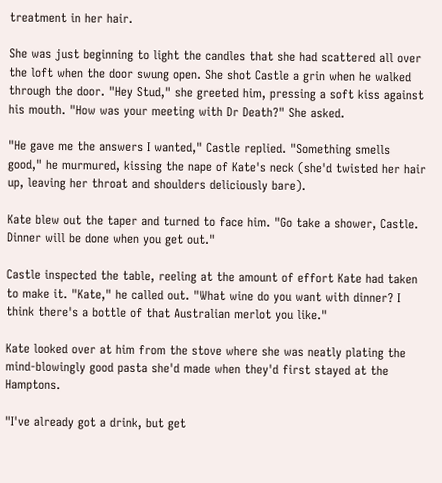treatment in her hair.

She was just beginning to light the candles that she had scattered all over the loft when the door swung open. She shot Castle a grin when he walked through the door. "Hey Stud," she greeted him, pressing a soft kiss against his mouth. "How was your meeting with Dr Death?" She asked.

"He gave me the answers I wanted," Castle replied. "Something smells good," he murmured, kissing the nape of Kate's neck (she'd twisted her hair up, leaving her throat and shoulders deliciously bare).

Kate blew out the taper and turned to face him. "Go take a shower, Castle. Dinner will be done when you get out."

Castle inspected the table, reeling at the amount of effort Kate had taken to make it. "Kate," he called out. "What wine do you want with dinner? I think there's a bottle of that Australian merlot you like."

Kate looked over at him from the stove where she was neatly plating the mind-blowingly good pasta she'd made when they'd first stayed at the Hamptons.

"I've already got a drink, but get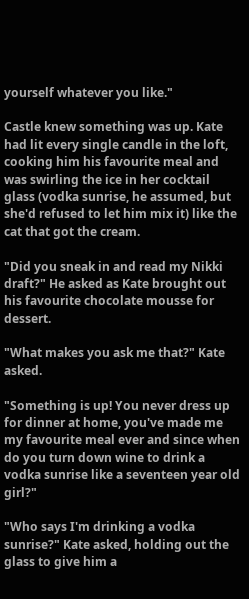yourself whatever you like."

Castle knew something was up. Kate had lit every single candle in the loft, cooking him his favourite meal and was swirling the ice in her cocktail glass (vodka sunrise, he assumed, but she'd refused to let him mix it) like the cat that got the cream.

"Did you sneak in and read my Nikki draft?" He asked as Kate brought out his favourite chocolate mousse for dessert.

"What makes you ask me that?" Kate asked.

"Something is up! You never dress up for dinner at home, you've made me my favourite meal ever and since when do you turn down wine to drink a vodka sunrise like a seventeen year old girl?"

"Who says I'm drinking a vodka sunrise?" Kate asked, holding out the glass to give him a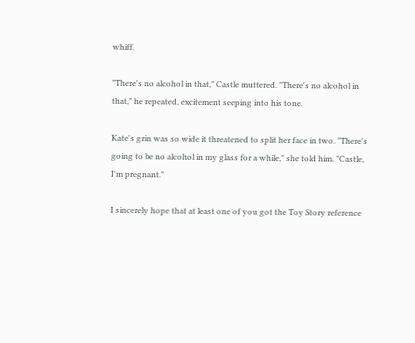whiff.

"There's no alcohol in that," Castle muttered. "There's no alcohol in that," he repeated, excitement seeping into his tone.

Kate's grin was so wide it threatened to split her face in two. "There's going to be no alcohol in my glass for a while," she told him. "Castle, I'm pregnant."

I sincerely hope that at least one of you got the Toy Story reference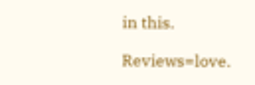in this.

Reviews=love.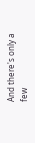And there's only a few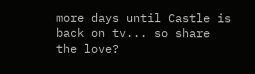more days until Castle is back on tv... so share the love?